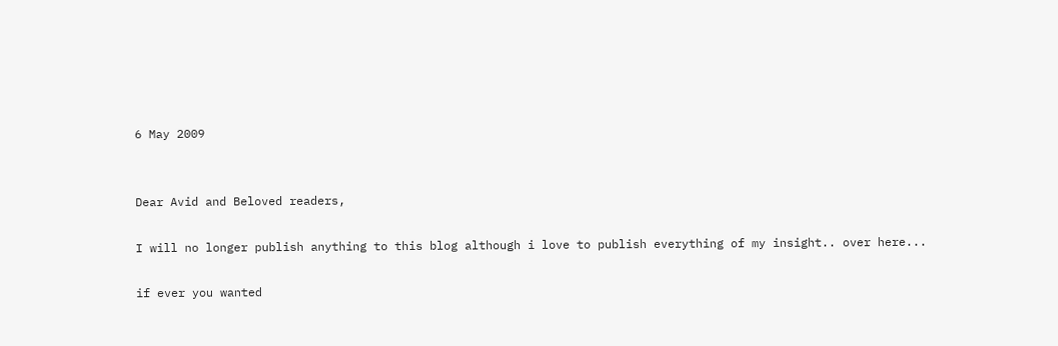6 May 2009


Dear Avid and Beloved readers,

I will no longer publish anything to this blog although i love to publish everything of my insight.. over here...

if ever you wanted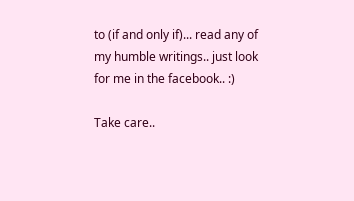to (if and only if)... read any of my humble writings.. just look for me in the facebook.. :)

Take care..